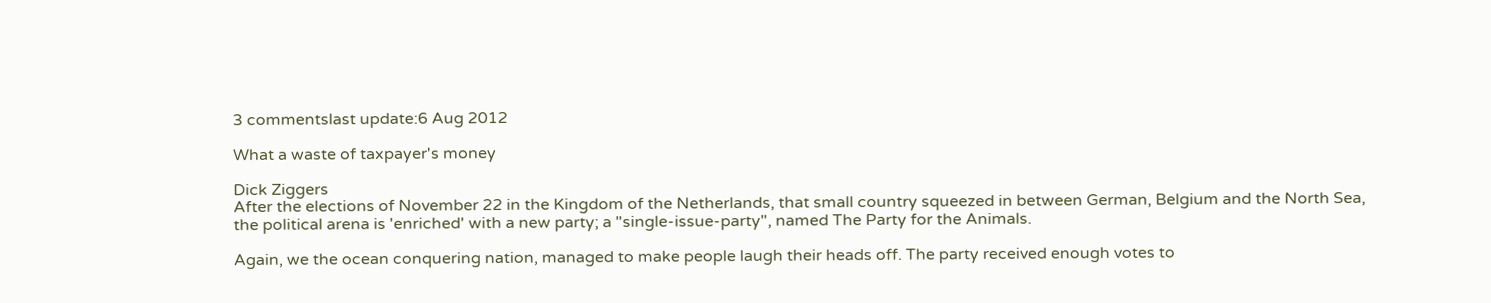3 commentslast update:6 Aug 2012

What a waste of taxpayer's money

Dick Ziggers
After the elections of November 22 in the Kingdom of the Netherlands, that small country squeezed in between German, Belgium and the North Sea, the political arena is 'enriched' with a new party; a "single-issue-party", named The Party for the Animals.

Again, we the ocean conquering nation, managed to make people laugh their heads off. The party received enough votes to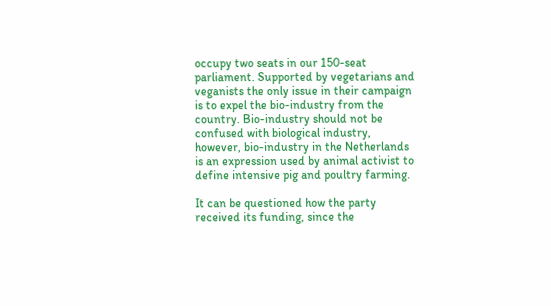occupy two seats in our 150-seat parliament. Supported by vegetarians and veganists the only issue in their campaign is to expel the bio-industry from the country. Bio-industry should not be confused with biological industry, however, bio-industry in the Netherlands is an expression used by animal activist to define intensive pig and poultry farming.

It can be questioned how the party received its funding, since the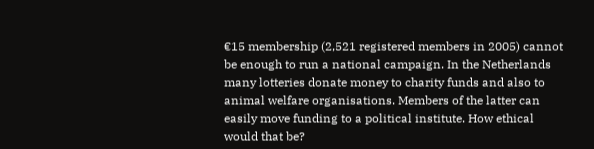€15 membership (2,521 registered members in 2005) cannot be enough to run a national campaign. In the Netherlands many lotteries donate money to charity funds and also to animal welfare organisations. Members of the latter can easily move funding to a political institute. How ethical would that be?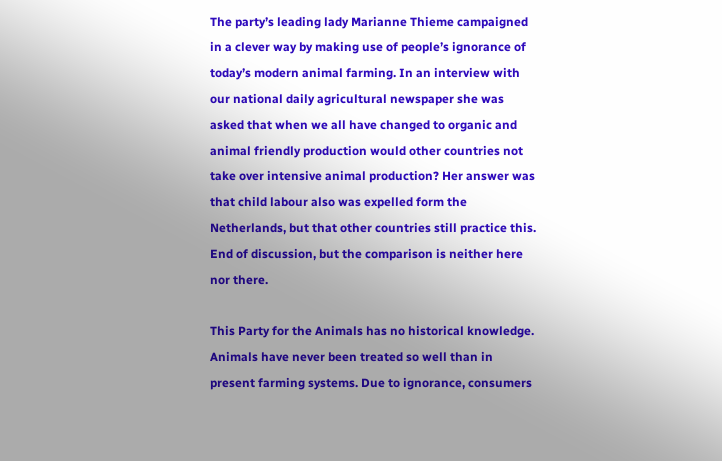The party’s leading lady Marianne Thieme campaigned in a clever way by making use of people’s ignorance of today’s modern animal farming. In an interview with our national daily agricultural newspaper she was asked that when we all have changed to organic and animal friendly production would other countries not take over intensive animal production? Her answer was that child labour also was expelled form the Netherlands, but that other countries still practice this. End of discussion, but the comparison is neither here nor there.

This Party for the Animals has no historical knowledge. Animals have never been treated so well than in present farming systems. Due to ignorance, consumers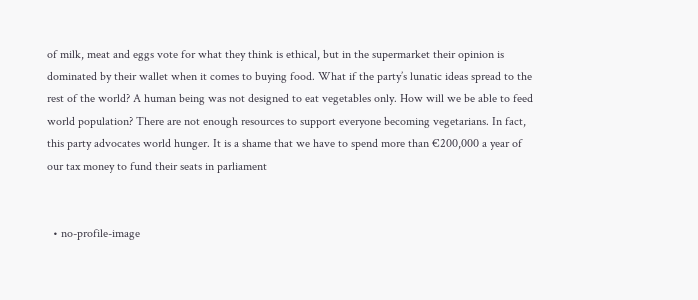of milk, meat and eggs vote for what they think is ethical, but in the supermarket their opinion is dominated by their wallet when it comes to buying food. What if the party’s lunatic ideas spread to the rest of the world? A human being was not designed to eat vegetables only. How will we be able to feed world population? There are not enough resources to support everyone becoming vegetarians. In fact, this party advocates world hunger. It is a shame that we have to spend more than €200,000 a year of our tax money to fund their seats in parliament


  • no-profile-image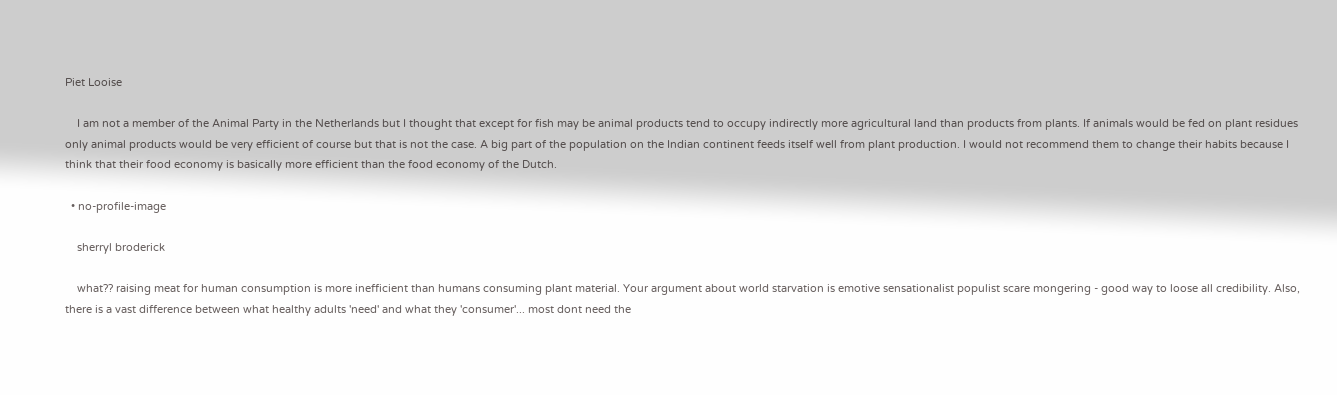Piet Looise

    I am not a member of the Animal Party in the Netherlands but I thought that except for fish may be animal products tend to occupy indirectly more agricultural land than products from plants. If animals would be fed on plant residues only animal products would be very efficient of course but that is not the case. A big part of the population on the Indian continent feeds itself well from plant production. I would not recommend them to change their habits because I think that their food economy is basically more efficient than the food economy of the Dutch.

  • no-profile-image

    sherryl broderick

    what?? raising meat for human consumption is more inefficient than humans consuming plant material. Your argument about world starvation is emotive sensationalist populist scare mongering - good way to loose all credibility. Also, there is a vast difference between what healthy adults 'need' and what they 'consumer'... most dont need the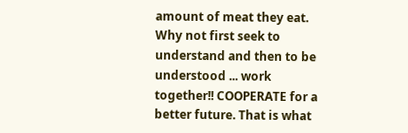amount of meat they eat. Why not first seek to understand and then to be understood ... work together!! COOPERATE for a better future. That is what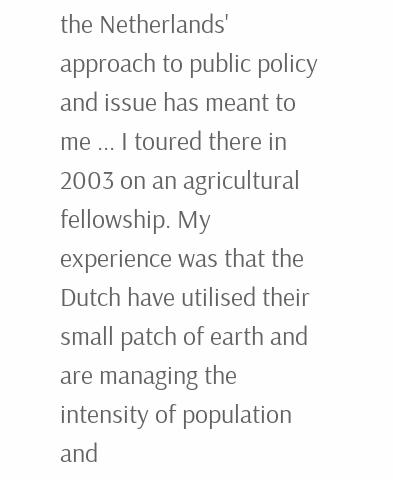the Netherlands' approach to public policy and issue has meant to me ... I toured there in 2003 on an agricultural fellowship. My experience was that the Dutch have utilised their small patch of earth and are managing the intensity of population and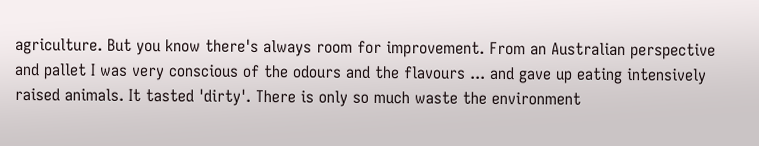agriculture. But you know there's always room for improvement. From an Australian perspective and pallet I was very conscious of the odours and the flavours ... and gave up eating intensively raised animals. It tasted 'dirty'. There is only so much waste the environment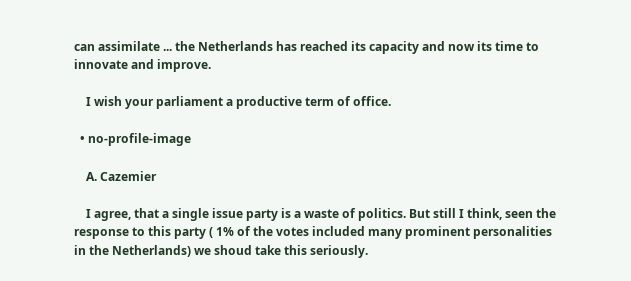can assimilate ... the Netherlands has reached its capacity and now its time to innovate and improve.

    I wish your parliament a productive term of office.

  • no-profile-image

    A. Cazemier

    I agree, that a single issue party is a waste of politics. But still I think, seen the response to this party ( 1% of the votes included many prominent personalities in the Netherlands) we shoud take this seriously.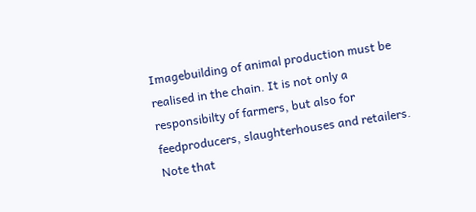Imagebuilding of animal production must be realised in the chain. It is not only a responsibilty of farmers, but also for feedproducers, slaughterhouses and retailers. Note that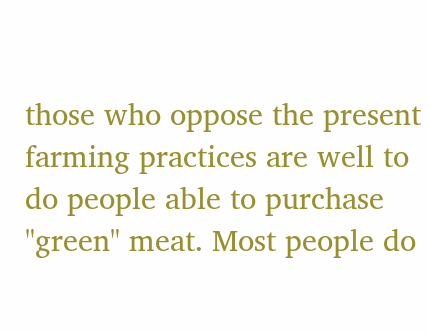those who oppose the present farming practices are well to do people able to purchase "green" meat. Most people do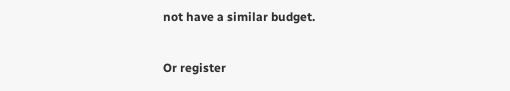not have a similar budget.

Or register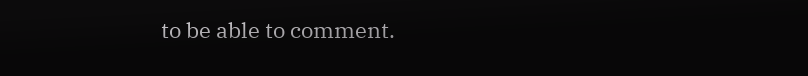to be able to comment.